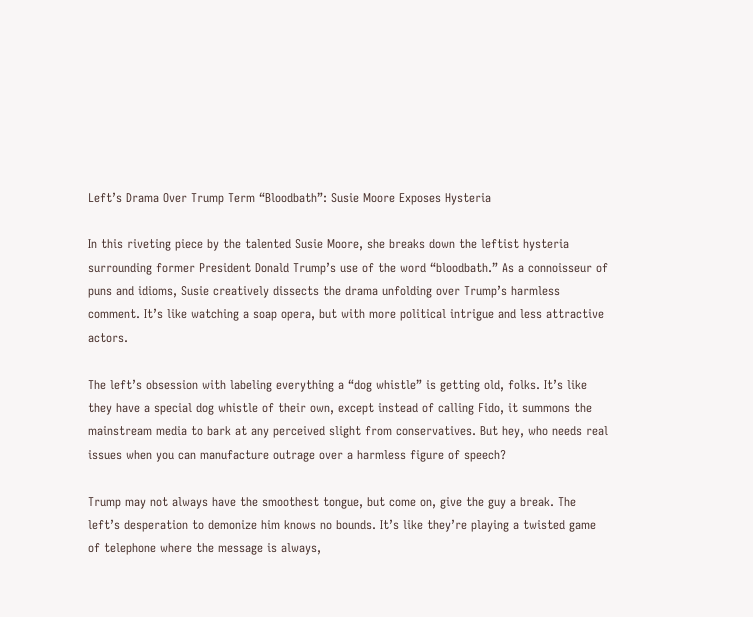Left’s Drama Over Trump Term “Bloodbath”: Susie Moore Exposes Hysteria

In this riveting piece by the talented Susie Moore, she breaks down the leftist hysteria surrounding former President Donald Trump’s use of the word “bloodbath.” As a connoisseur of puns and idioms, Susie creatively dissects the drama unfolding over Trump’s harmless comment. It’s like watching a soap opera, but with more political intrigue and less attractive actors.

The left’s obsession with labeling everything a “dog whistle” is getting old, folks. It’s like they have a special dog whistle of their own, except instead of calling Fido, it summons the mainstream media to bark at any perceived slight from conservatives. But hey, who needs real issues when you can manufacture outrage over a harmless figure of speech?

Trump may not always have the smoothest tongue, but come on, give the guy a break. The left’s desperation to demonize him knows no bounds. It’s like they’re playing a twisted game of telephone where the message is always,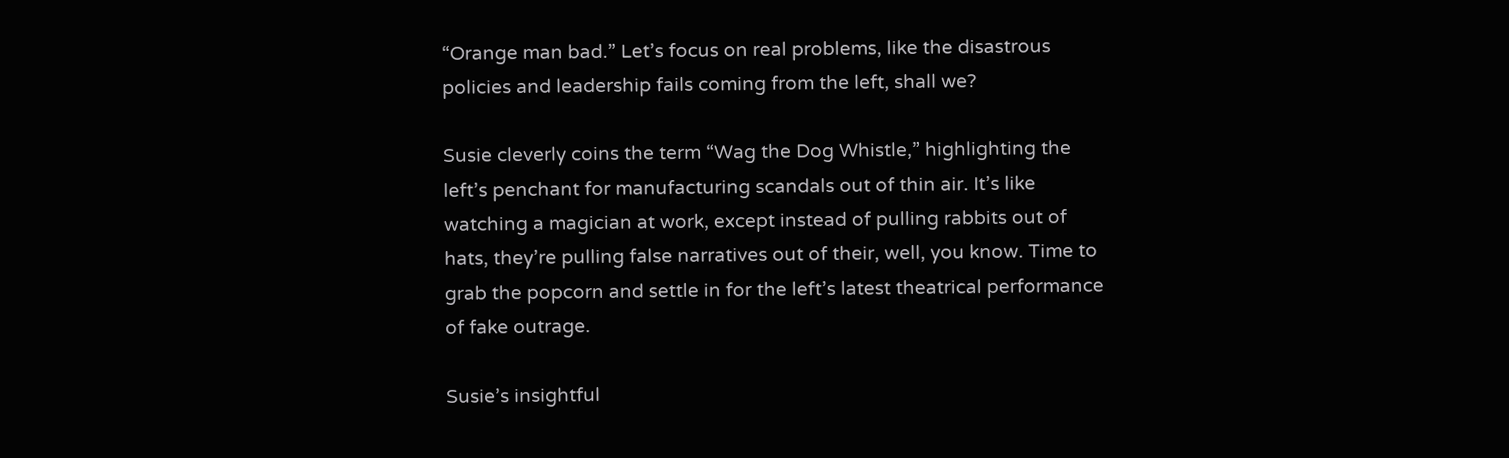“Orange man bad.” Let’s focus on real problems, like the disastrous policies and leadership fails coming from the left, shall we?

Susie cleverly coins the term “Wag the Dog Whistle,” highlighting the left’s penchant for manufacturing scandals out of thin air. It’s like watching a magician at work, except instead of pulling rabbits out of hats, they’re pulling false narratives out of their, well, you know. Time to grab the popcorn and settle in for the left’s latest theatrical performance of fake outrage.

Susie’s insightful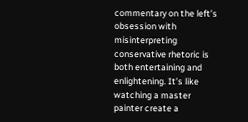commentary on the left’s obsession with misinterpreting conservative rhetoric is both entertaining and enlightening. It’s like watching a master painter create a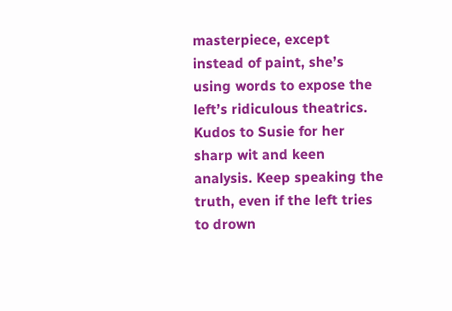masterpiece, except instead of paint, she’s using words to expose the left’s ridiculous theatrics. Kudos to Susie for her sharp wit and keen analysis. Keep speaking the truth, even if the left tries to drown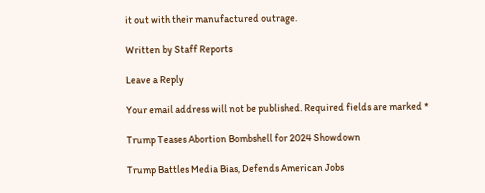it out with their manufactured outrage.

Written by Staff Reports

Leave a Reply

Your email address will not be published. Required fields are marked *

Trump Teases Abortion Bombshell for 2024 Showdown

Trump Battles Media Bias, Defends American Jobs